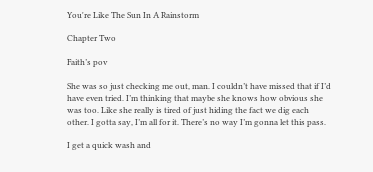You're Like The Sun In A Rainstorm

Chapter Two

Faith’s pov

She was so just checking me out, man. I couldn’t have missed that if I’d have even tried. I’m thinking that maybe she knows how obvious she was too. Like she really is tired of just hiding the fact we dig each other. I gotta say, I’m all for it. There’s no way I’m gonna let this pass.

I get a quick wash and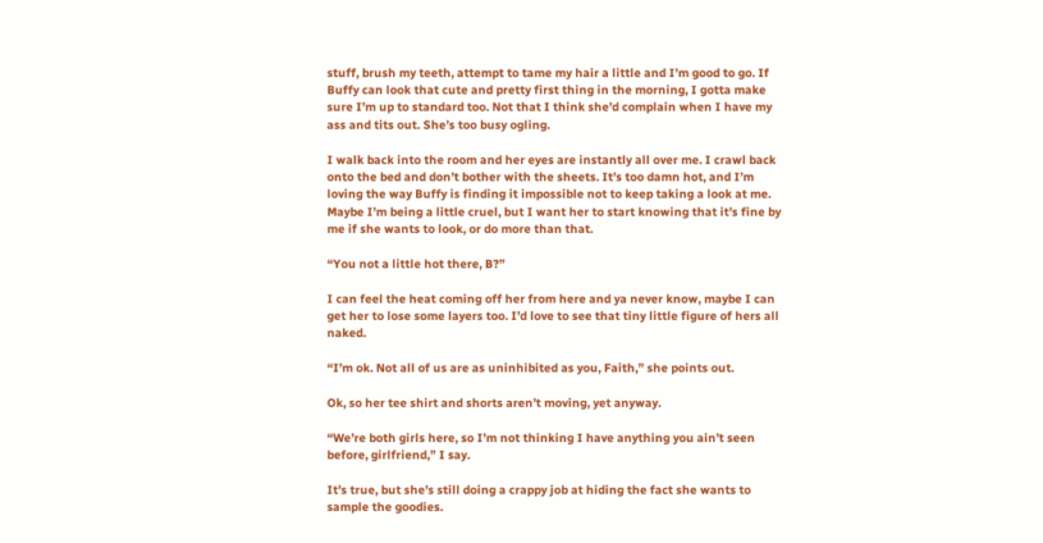stuff, brush my teeth, attempt to tame my hair a little and I’m good to go. If Buffy can look that cute and pretty first thing in the morning, I gotta make sure I’m up to standard too. Not that I think she’d complain when I have my ass and tits out. She’s too busy ogling.

I walk back into the room and her eyes are instantly all over me. I crawl back onto the bed and don’t bother with the sheets. It’s too damn hot, and I’m loving the way Buffy is finding it impossible not to keep taking a look at me. Maybe I’m being a little cruel, but I want her to start knowing that it’s fine by me if she wants to look, or do more than that.

“You not a little hot there, B?”

I can feel the heat coming off her from here and ya never know, maybe I can get her to lose some layers too. I’d love to see that tiny little figure of hers all naked.

“I’m ok. Not all of us are as uninhibited as you, Faith,” she points out.

Ok, so her tee shirt and shorts aren’t moving, yet anyway.

“We’re both girls here, so I’m not thinking I have anything you ain’t seen before, girlfriend,” I say.

It’s true, but she’s still doing a crappy job at hiding the fact she wants to sample the goodies.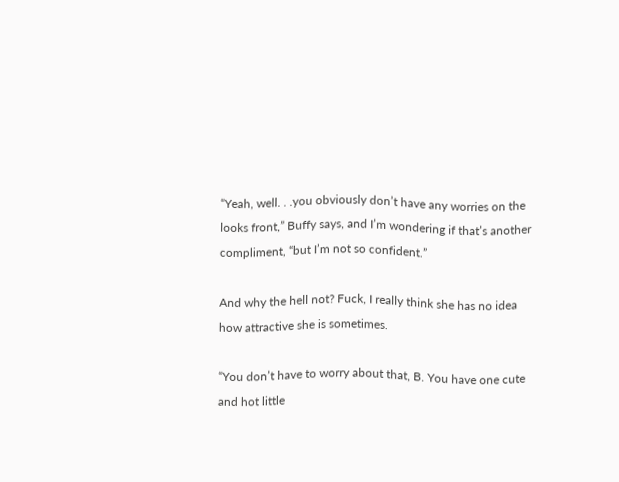“Yeah, well. . .you obviously don’t have any worries on the looks front,” Buffy says, and I’m wondering if that’s another compliment, “but I’m not so confident.”

And why the hell not? Fuck, I really think she has no idea how attractive she is sometimes.

“You don’t have to worry about that, B. You have one cute and hot little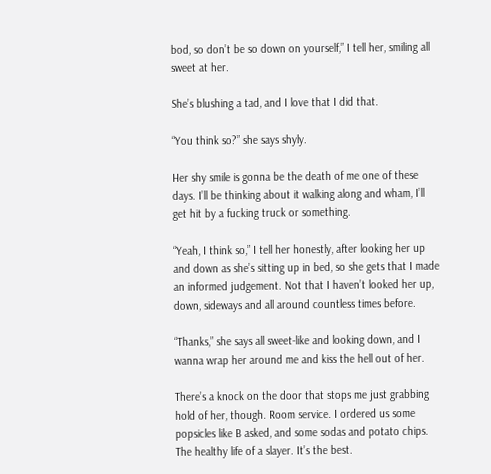bod, so don’t be so down on yourself,” I tell her, smiling all sweet at her.

She’s blushing a tad, and I love that I did that.

“You think so?” she says shyly.

Her shy smile is gonna be the death of me one of these days. I’ll be thinking about it walking along and wham, I’ll get hit by a fucking truck or something.

“Yeah, I think so,” I tell her honestly, after looking her up and down as she’s sitting up in bed, so she gets that I made an informed judgement. Not that I haven’t looked her up, down, sideways and all around countless times before.

“Thanks,” she says all sweet-like and looking down, and I wanna wrap her around me and kiss the hell out of her.

There’s a knock on the door that stops me just grabbing hold of her, though. Room service. I ordered us some popsicles like B asked, and some sodas and potato chips. The healthy life of a slayer. It’s the best.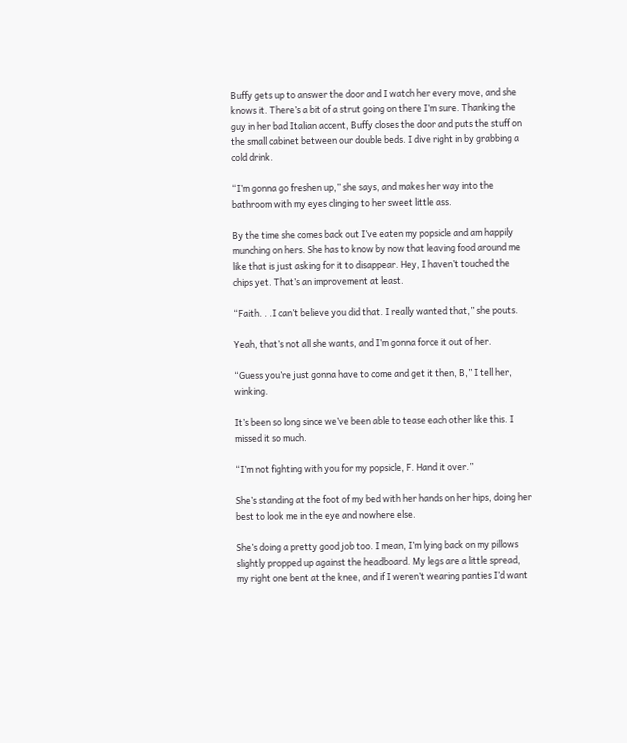Buffy gets up to answer the door and I watch her every move, and she knows it. There’s a bit of a strut going on there I’m sure. Thanking the guy in her bad Italian accent, Buffy closes the door and puts the stuff on the small cabinet between our double beds. I dive right in by grabbing a cold drink.

“I’m gonna go freshen up,” she says, and makes her way into the bathroom with my eyes clinging to her sweet little ass.

By the time she comes back out I’ve eaten my popsicle and am happily munching on hers. She has to know by now that leaving food around me like that is just asking for it to disappear. Hey, I haven’t touched the chips yet. That’s an improvement at least.

“Faith. . .I can’t believe you did that. I really wanted that,” she pouts.

Yeah, that’s not all she wants, and I’m gonna force it out of her.

“Guess you’re just gonna have to come and get it then, B,” I tell her, winking.

It’s been so long since we’ve been able to tease each other like this. I missed it so much.

“I’m not fighting with you for my popsicle, F. Hand it over.”

She’s standing at the foot of my bed with her hands on her hips, doing her best to look me in the eye and nowhere else.

She’s doing a pretty good job too. I mean, I’m lying back on my pillows slightly propped up against the headboard. My legs are a little spread, my right one bent at the knee, and if I weren’t wearing panties I’d want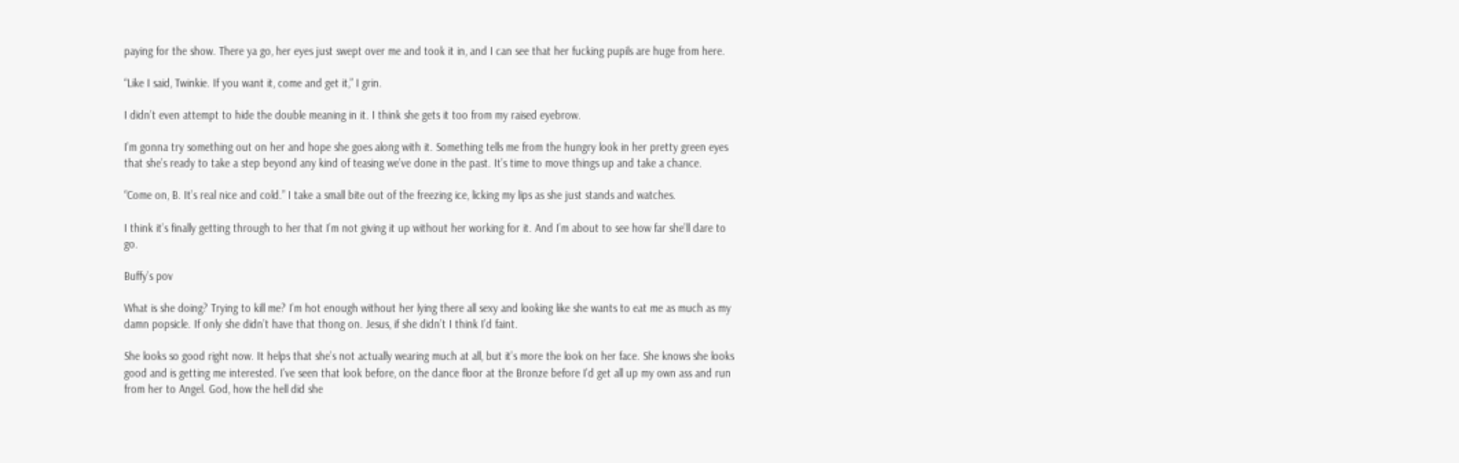paying for the show. There ya go, her eyes just swept over me and took it in, and I can see that her fucking pupils are huge from here.

“Like I said, Twinkie. If you want it, come and get it,” I grin.

I didn’t even attempt to hide the double meaning in it. I think she gets it too from my raised eyebrow.

I’m gonna try something out on her and hope she goes along with it. Something tells me from the hungry look in her pretty green eyes that she’s ready to take a step beyond any kind of teasing we’ve done in the past. It’s time to move things up and take a chance.

“Come on, B. It’s real nice and cold.” I take a small bite out of the freezing ice, licking my lips as she just stands and watches.

I think it’s finally getting through to her that I’m not giving it up without her working for it. And I’m about to see how far she’ll dare to go.

Buffy’s pov

What is she doing? Trying to kill me? I’m hot enough without her lying there all sexy and looking like she wants to eat me as much as my damn popsicle. If only she didn’t have that thong on. Jesus, if she didn’t I think I’d faint.

She looks so good right now. It helps that she’s not actually wearing much at all, but it’s more the look on her face. She knows she looks good and is getting me interested. I’ve seen that look before, on the dance floor at the Bronze before I’d get all up my own ass and run from her to Angel. God, how the hell did she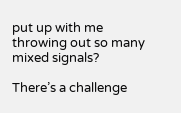put up with me throwing out so many mixed signals?

There’s a challenge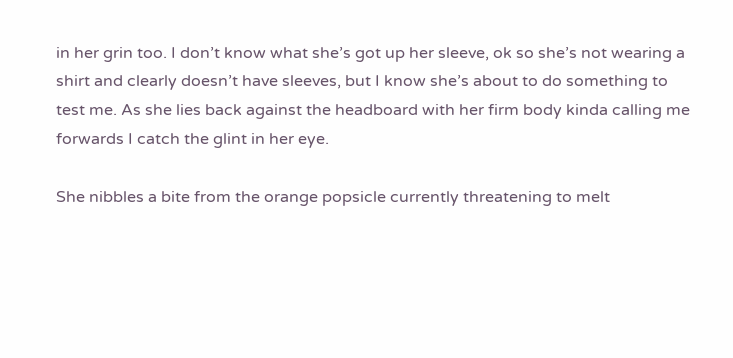in her grin too. I don’t know what she’s got up her sleeve, ok so she’s not wearing a shirt and clearly doesn’t have sleeves, but I know she’s about to do something to test me. As she lies back against the headboard with her firm body kinda calling me forwards I catch the glint in her eye.

She nibbles a bite from the orange popsicle currently threatening to melt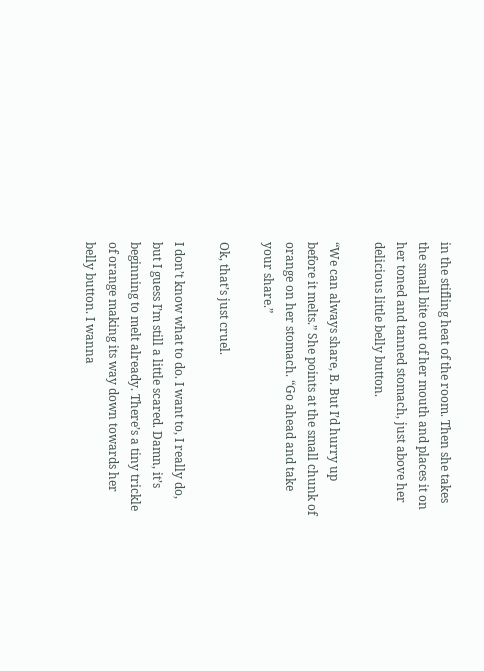in the stifling heat of the room. Then she takes the small bite out of her mouth and places it on her toned and tanned stomach, just above her delicious little belly button.

“We can always share, B. But I’d hurry up before it melts.” She points at the small chunk of orange on her stomach. “Go ahead and take your share.”

Ok, that’s just cruel.

I don’t know what to do. I want to, I really do, but I guess I’m still a little scared. Damn, it’s beginning to melt already. There’s a tiny trickle of orange making its way down towards her belly button. I wanna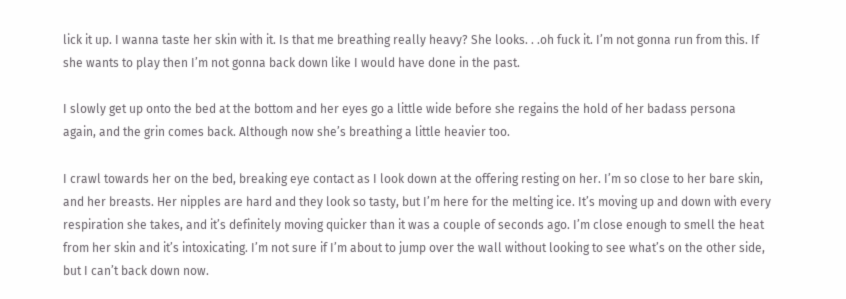lick it up. I wanna taste her skin with it. Is that me breathing really heavy? She looks. . .oh fuck it. I’m not gonna run from this. If she wants to play then I’m not gonna back down like I would have done in the past.

I slowly get up onto the bed at the bottom and her eyes go a little wide before she regains the hold of her badass persona again, and the grin comes back. Although now she’s breathing a little heavier too.

I crawl towards her on the bed, breaking eye contact as I look down at the offering resting on her. I’m so close to her bare skin, and her breasts. Her nipples are hard and they look so tasty, but I’m here for the melting ice. It’s moving up and down with every respiration she takes, and it’s definitely moving quicker than it was a couple of seconds ago. I’m close enough to smell the heat from her skin and it’s intoxicating. I’m not sure if I’m about to jump over the wall without looking to see what’s on the other side, but I can’t back down now.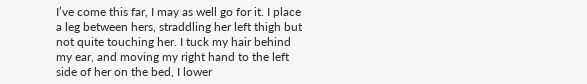I’ve come this far, I may as well go for it. I place a leg between hers, straddling her left thigh but not quite touching her. I tuck my hair behind my ear, and moving my right hand to the left side of her on the bed, I lower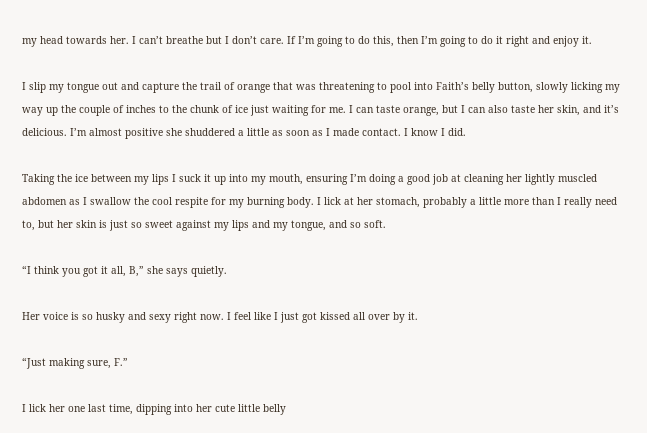my head towards her. I can’t breathe but I don’t care. If I’m going to do this, then I’m going to do it right and enjoy it.

I slip my tongue out and capture the trail of orange that was threatening to pool into Faith’s belly button, slowly licking my way up the couple of inches to the chunk of ice just waiting for me. I can taste orange, but I can also taste her skin, and it’s delicious. I’m almost positive she shuddered a little as soon as I made contact. I know I did.

Taking the ice between my lips I suck it up into my mouth, ensuring I’m doing a good job at cleaning her lightly muscled abdomen as I swallow the cool respite for my burning body. I lick at her stomach, probably a little more than I really need to, but her skin is just so sweet against my lips and my tongue, and so soft.

“I think you got it all, B,” she says quietly.

Her voice is so husky and sexy right now. I feel like I just got kissed all over by it.

“Just making sure, F.”

I lick her one last time, dipping into her cute little belly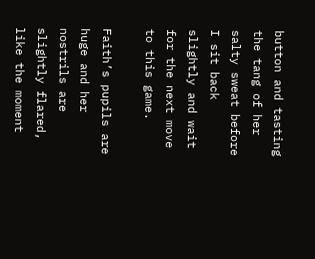button and tasting the tang of her salty sweat before I sit back slightly and wait for the next move to this game.

Faith’s pupils are huge and her nostrils are slightly flared, like the moment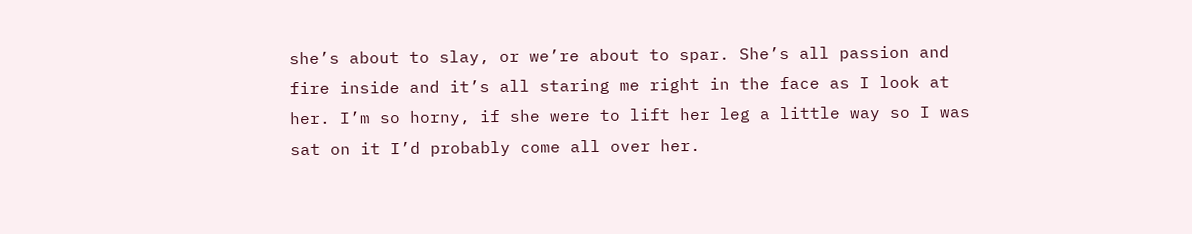she’s about to slay, or we’re about to spar. She’s all passion and fire inside and it’s all staring me right in the face as I look at her. I’m so horny, if she were to lift her leg a little way so I was sat on it I’d probably come all over her.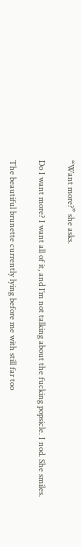“Want more?” she asks.

Do I want more? I want all of it, and I’m not talking about the fucking popsicle. I nod. She smiles.

The beautiful brunette currently lying before me with still far too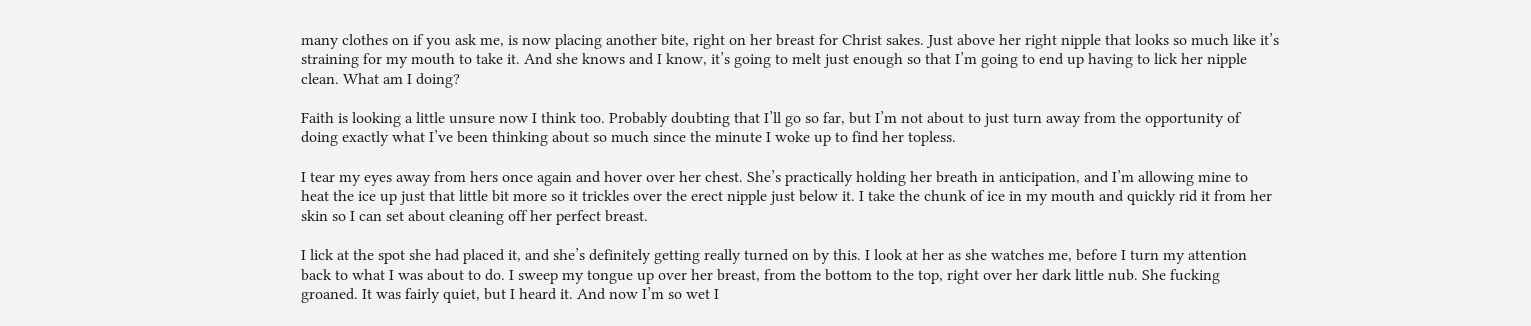many clothes on if you ask me, is now placing another bite, right on her breast for Christ sakes. Just above her right nipple that looks so much like it’s straining for my mouth to take it. And she knows and I know, it’s going to melt just enough so that I’m going to end up having to lick her nipple clean. What am I doing?

Faith is looking a little unsure now I think too. Probably doubting that I’ll go so far, but I’m not about to just turn away from the opportunity of doing exactly what I’ve been thinking about so much since the minute I woke up to find her topless.

I tear my eyes away from hers once again and hover over her chest. She’s practically holding her breath in anticipation, and I’m allowing mine to heat the ice up just that little bit more so it trickles over the erect nipple just below it. I take the chunk of ice in my mouth and quickly rid it from her skin so I can set about cleaning off her perfect breast.

I lick at the spot she had placed it, and she’s definitely getting really turned on by this. I look at her as she watches me, before I turn my attention back to what I was about to do. I sweep my tongue up over her breast, from the bottom to the top, right over her dark little nub. She fucking groaned. It was fairly quiet, but I heard it. And now I’m so wet I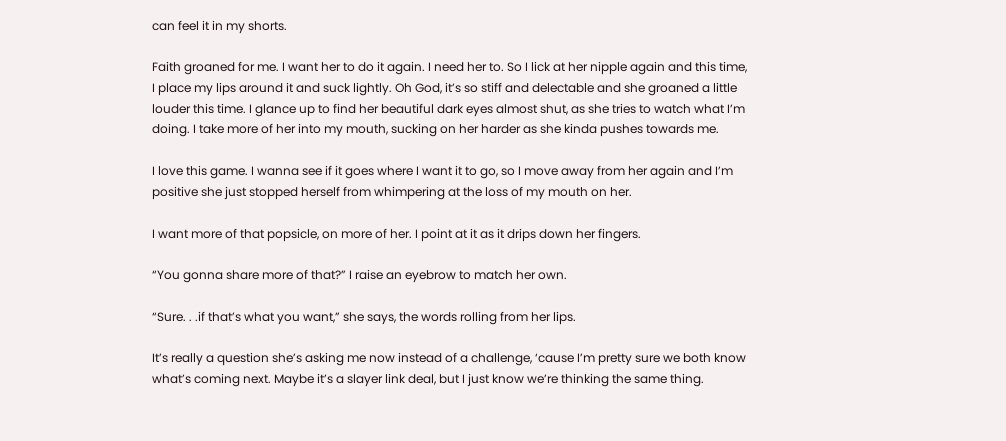can feel it in my shorts.

Faith groaned for me. I want her to do it again. I need her to. So I lick at her nipple again and this time, I place my lips around it and suck lightly. Oh God, it’s so stiff and delectable and she groaned a little louder this time. I glance up to find her beautiful dark eyes almost shut, as she tries to watch what I’m doing. I take more of her into my mouth, sucking on her harder as she kinda pushes towards me.

I love this game. I wanna see if it goes where I want it to go, so I move away from her again and I’m positive she just stopped herself from whimpering at the loss of my mouth on her.

I want more of that popsicle, on more of her. I point at it as it drips down her fingers.

“You gonna share more of that?” I raise an eyebrow to match her own.

“Sure. . .if that’s what you want,” she says, the words rolling from her lips.

It’s really a question she’s asking me now instead of a challenge, ‘cause I’m pretty sure we both know what’s coming next. Maybe it’s a slayer link deal, but I just know we’re thinking the same thing.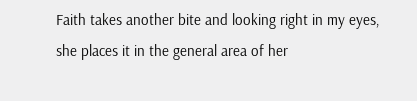Faith takes another bite and looking right in my eyes, she places it in the general area of her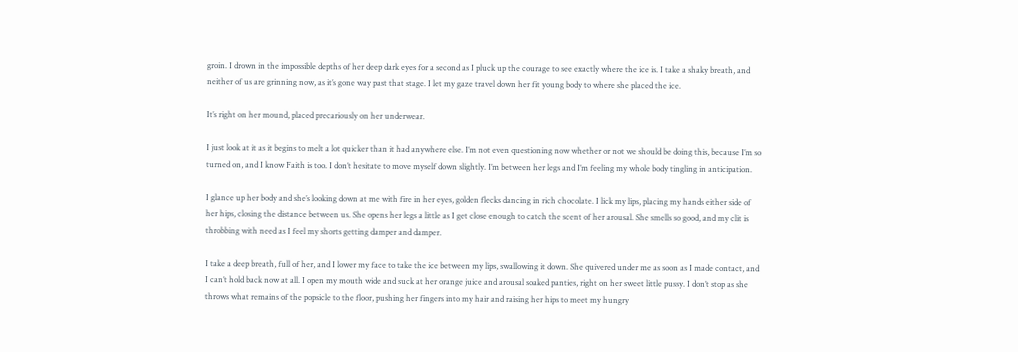groin. I drown in the impossible depths of her deep dark eyes for a second as I pluck up the courage to see exactly where the ice is. I take a shaky breath, and neither of us are grinning now, as it’s gone way past that stage. I let my gaze travel down her fit young body to where she placed the ice.

It’s right on her mound, placed precariously on her underwear.

I just look at it as it begins to melt a lot quicker than it had anywhere else. I’m not even questioning now whether or not we should be doing this, because I’m so turned on, and I know Faith is too. I don’t hesitate to move myself down slightly. I’m between her legs and I’m feeling my whole body tingling in anticipation.

I glance up her body and she’s looking down at me with fire in her eyes, golden flecks dancing in rich chocolate. I lick my lips, placing my hands either side of her hips, closing the distance between us. She opens her legs a little as I get close enough to catch the scent of her arousal. She smells so good, and my clit is throbbing with need as I feel my shorts getting damper and damper.

I take a deep breath, full of her, and I lower my face to take the ice between my lips, swallowing it down. She quivered under me as soon as I made contact, and I can’t hold back now at all. I open my mouth wide and suck at her orange juice and arousal soaked panties, right on her sweet little pussy. I don’t stop as she throws what remains of the popsicle to the floor, pushing her fingers into my hair and raising her hips to meet my hungry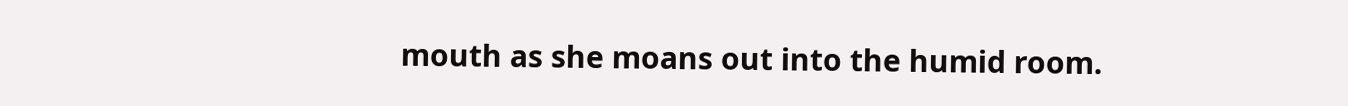mouth as she moans out into the humid room.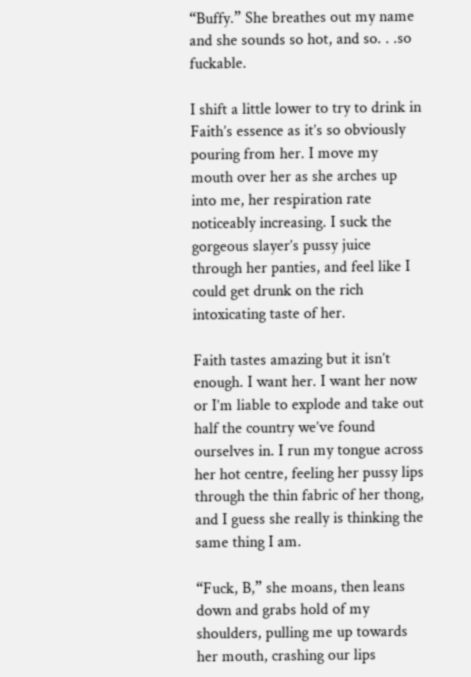“Buffy.” She breathes out my name and she sounds so hot, and so. . .so fuckable.

I shift a little lower to try to drink in Faith’s essence as it’s so obviously pouring from her. I move my mouth over her as she arches up into me, her respiration rate noticeably increasing. I suck the gorgeous slayer’s pussy juice through her panties, and feel like I could get drunk on the rich intoxicating taste of her.

Faith tastes amazing but it isn’t enough. I want her. I want her now or I’m liable to explode and take out half the country we’ve found ourselves in. I run my tongue across her hot centre, feeling her pussy lips through the thin fabric of her thong, and I guess she really is thinking the same thing I am.

“Fuck, B,” she moans, then leans down and grabs hold of my shoulders, pulling me up towards her mouth, crashing our lips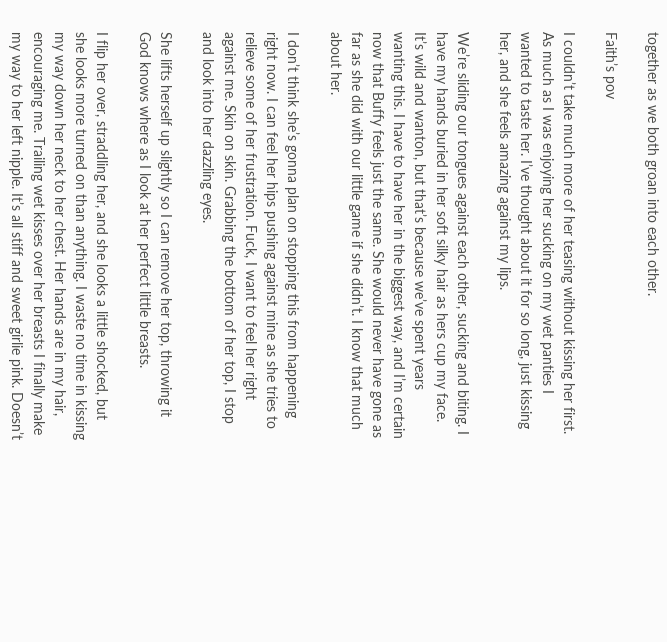together as we both groan into each other.

Faith’s pov

I couldn’t take much more of her teasing without kissing her first. As much as I was enjoying her sucking on my wet panties I wanted to taste her. I’ve thought about it for so long, just kissing her, and she feels amazing against my lips.

We’re sliding our tongues against each other, sucking and biting. I have my hands buried in her soft silky hair as hers cup my face. It’s wild and wanton, but that’s because we’ve spent years wanting this. I have to have her in the biggest way, and I’m certain now that Buffy feels just the same. She would never have gone as far as she did with our little game if she didn’t. I know that much about her.

I don’t think she’s gonna plan on stopping this from happening right now. I can feel her hips pushing against mine as she tries to relieve some of her frustration. Fuck, I want to feel her right against me. Skin on skin. Grabbing the bottom of her top, I stop and look into her dazzling eyes.

She lifts herself up slightly so I can remove her top, throwing it God knows where as I look at her perfect little breasts.

I flip her over, straddling her, and she looks a little shocked, but she looks more turned on than anything. I waste no time in kissing my way down her neck to her chest. Her hands are in my hair, encouraging me. Trailing wet kisses over her breasts I finally make my way to her left nipple. It’s all stiff and sweet girlie pink. Doesn’t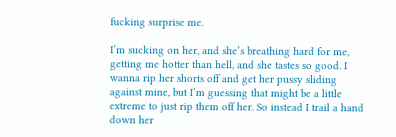fucking surprise me.

I’m sucking on her, and she’s breathing hard for me, getting me hotter than hell, and she tastes so good. I wanna rip her shorts off and get her pussy sliding against mine, but I’m guessing that might be a little extreme to just rip them off her. So instead I trail a hand down her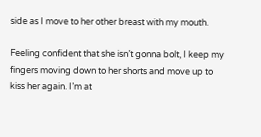side as I move to her other breast with my mouth.

Feeling confident that she isn’t gonna bolt, I keep my fingers moving down to her shorts and move up to kiss her again. I’m at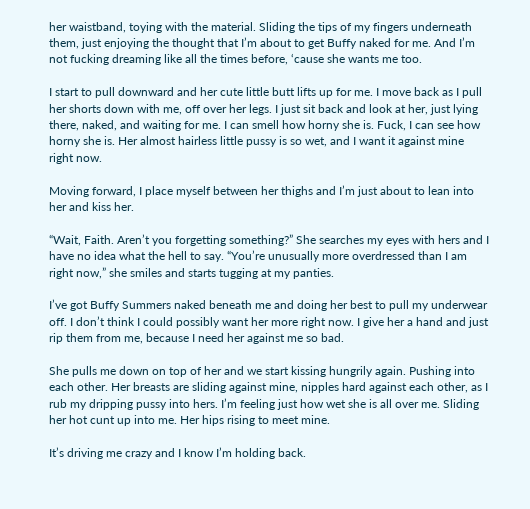her waistband, toying with the material. Sliding the tips of my fingers underneath them, just enjoying the thought that I’m about to get Buffy naked for me. And I’m not fucking dreaming like all the times before, ‘cause she wants me too.

I start to pull downward and her cute little butt lifts up for me. I move back as I pull her shorts down with me, off over her legs. I just sit back and look at her, just lying there, naked, and waiting for me. I can smell how horny she is. Fuck, I can see how horny she is. Her almost hairless little pussy is so wet, and I want it against mine right now.

Moving forward, I place myself between her thighs and I’m just about to lean into her and kiss her.

“Wait, Faith. Aren’t you forgetting something?” She searches my eyes with hers and I have no idea what the hell to say. “You’re unusually more overdressed than I am right now,” she smiles and starts tugging at my panties.

I’ve got Buffy Summers naked beneath me and doing her best to pull my underwear off. I don’t think I could possibly want her more right now. I give her a hand and just rip them from me, because I need her against me so bad.

She pulls me down on top of her and we start kissing hungrily again. Pushing into each other. Her breasts are sliding against mine, nipples hard against each other, as I rub my dripping pussy into hers. I’m feeling just how wet she is all over me. Sliding her hot cunt up into me. Her hips rising to meet mine.

It’s driving me crazy and I know I’m holding back.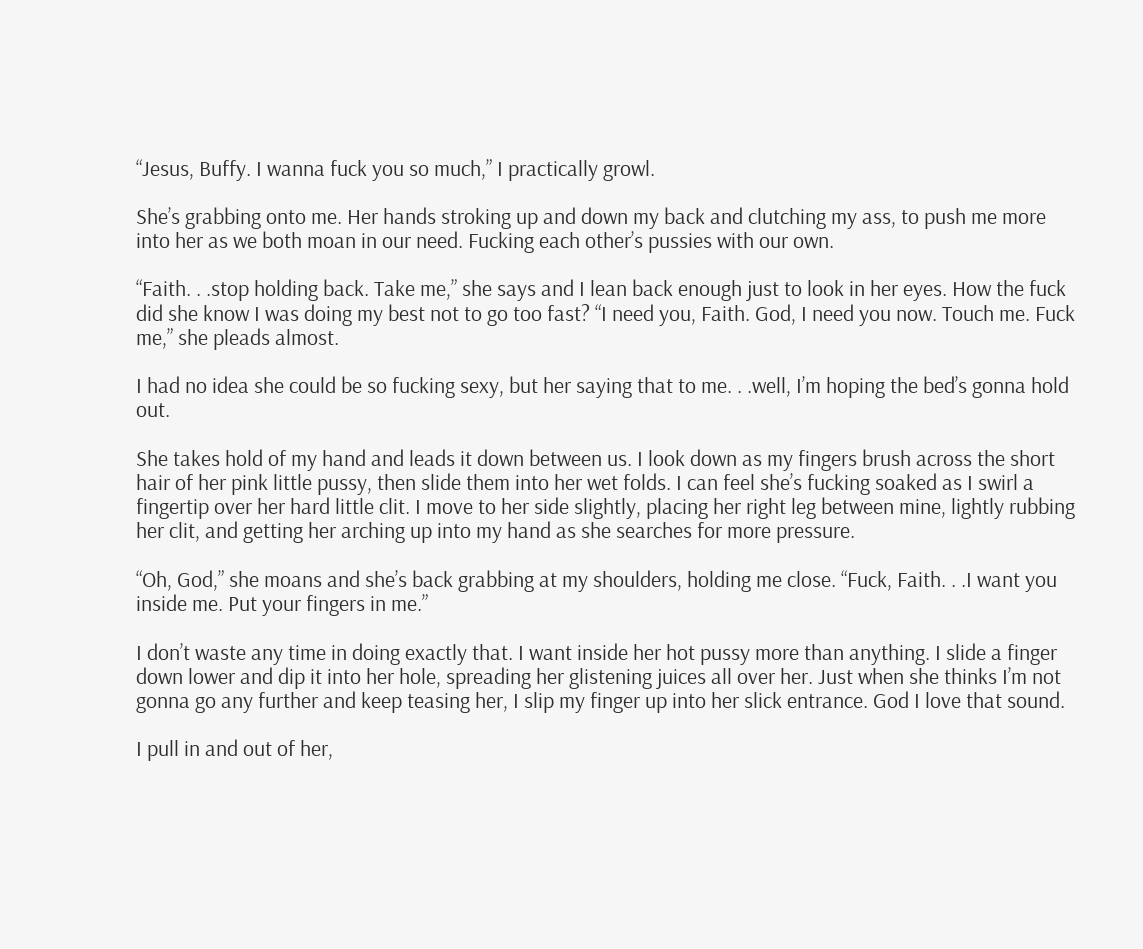“Jesus, Buffy. I wanna fuck you so much,” I practically growl.

She’s grabbing onto me. Her hands stroking up and down my back and clutching my ass, to push me more into her as we both moan in our need. Fucking each other’s pussies with our own.

“Faith. . .stop holding back. Take me,” she says and I lean back enough just to look in her eyes. How the fuck did she know I was doing my best not to go too fast? “I need you, Faith. God, I need you now. Touch me. Fuck me,” she pleads almost.

I had no idea she could be so fucking sexy, but her saying that to me. . .well, I’m hoping the bed’s gonna hold out.

She takes hold of my hand and leads it down between us. I look down as my fingers brush across the short hair of her pink little pussy, then slide them into her wet folds. I can feel she’s fucking soaked as I swirl a fingertip over her hard little clit. I move to her side slightly, placing her right leg between mine, lightly rubbing her clit, and getting her arching up into my hand as she searches for more pressure.

“Oh, God,” she moans and she’s back grabbing at my shoulders, holding me close. “Fuck, Faith. . .I want you inside me. Put your fingers in me.”

I don’t waste any time in doing exactly that. I want inside her hot pussy more than anything. I slide a finger down lower and dip it into her hole, spreading her glistening juices all over her. Just when she thinks I’m not gonna go any further and keep teasing her, I slip my finger up into her slick entrance. God I love that sound.

I pull in and out of her,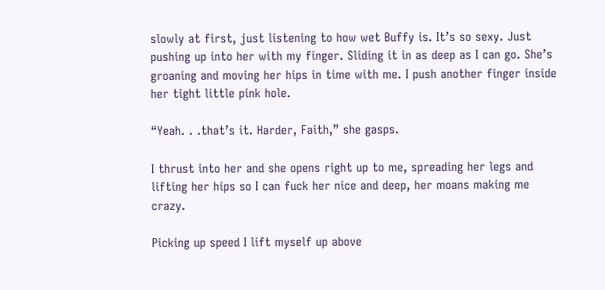slowly at first, just listening to how wet Buffy is. It’s so sexy. Just pushing up into her with my finger. Sliding it in as deep as I can go. She’s groaning and moving her hips in time with me. I push another finger inside her tight little pink hole.

“Yeah. . .that’s it. Harder, Faith,” she gasps.

I thrust into her and she opens right up to me, spreading her legs and lifting her hips so I can fuck her nice and deep, her moans making me crazy.

Picking up speed I lift myself up above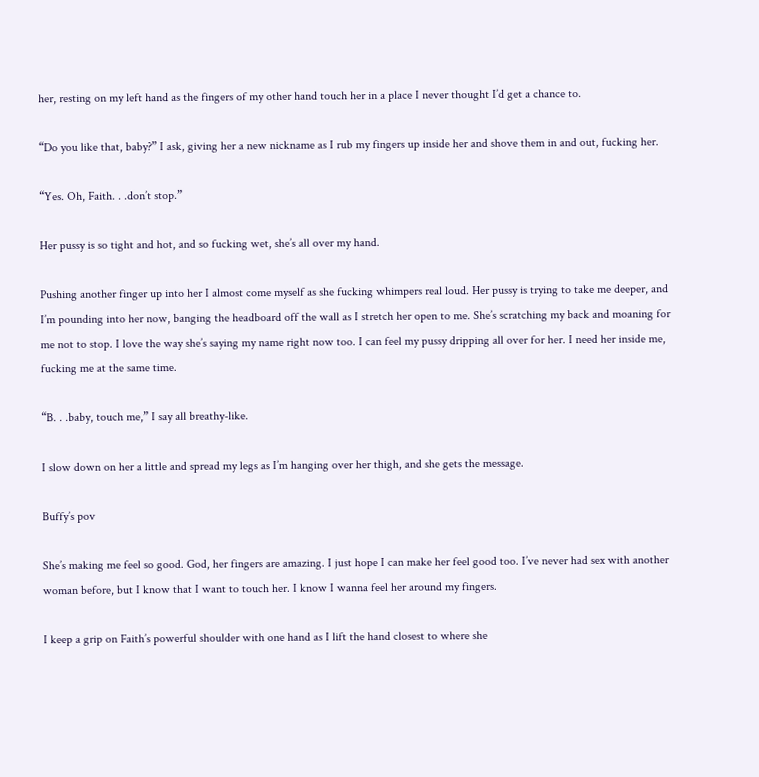her, resting on my left hand as the fingers of my other hand touch her in a place I never thought I’d get a chance to.

“Do you like that, baby?” I ask, giving her a new nickname as I rub my fingers up inside her and shove them in and out, fucking her.

“Yes. Oh, Faith. . .don’t stop.”

Her pussy is so tight and hot, and so fucking wet, she’s all over my hand.

Pushing another finger up into her I almost come myself as she fucking whimpers real loud. Her pussy is trying to take me deeper, and I’m pounding into her now, banging the headboard off the wall as I stretch her open to me. She’s scratching my back and moaning for me not to stop. I love the way she’s saying my name right now too. I can feel my pussy dripping all over for her. I need her inside me, fucking me at the same time.

“B. . .baby, touch me,” I say all breathy-like.

I slow down on her a little and spread my legs as I’m hanging over her thigh, and she gets the message.

Buffy’s pov

She’s making me feel so good. God, her fingers are amazing. I just hope I can make her feel good too. I’ve never had sex with another woman before, but I know that I want to touch her. I know I wanna feel her around my fingers.

I keep a grip on Faith’s powerful shoulder with one hand as I lift the hand closest to where she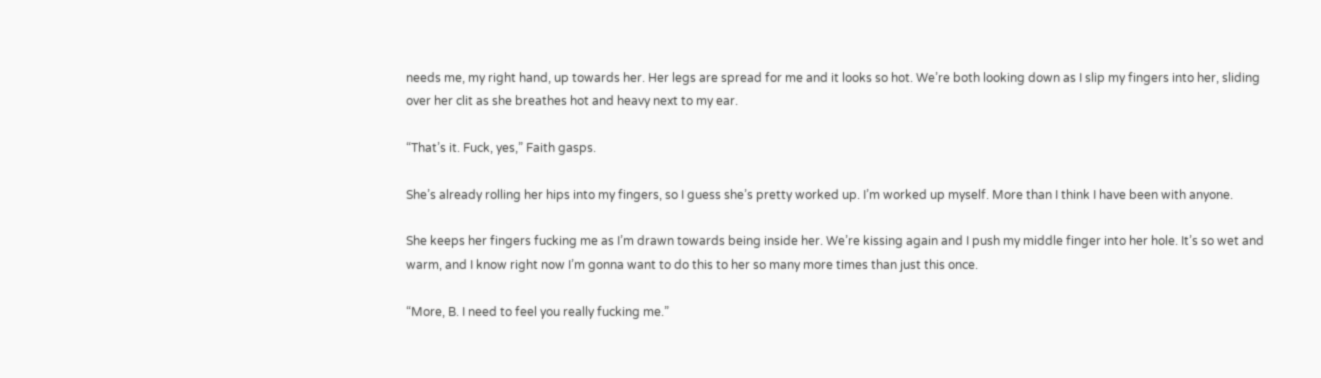needs me, my right hand, up towards her. Her legs are spread for me and it looks so hot. We’re both looking down as I slip my fingers into her, sliding over her clit as she breathes hot and heavy next to my ear.

“That’s it. Fuck, yes,” Faith gasps.

She’s already rolling her hips into my fingers, so I guess she’s pretty worked up. I’m worked up myself. More than I think I have been with anyone.

She keeps her fingers fucking me as I’m drawn towards being inside her. We’re kissing again and I push my middle finger into her hole. It’s so wet and warm, and I know right now I’m gonna want to do this to her so many more times than just this once.

“More, B. I need to feel you really fucking me.”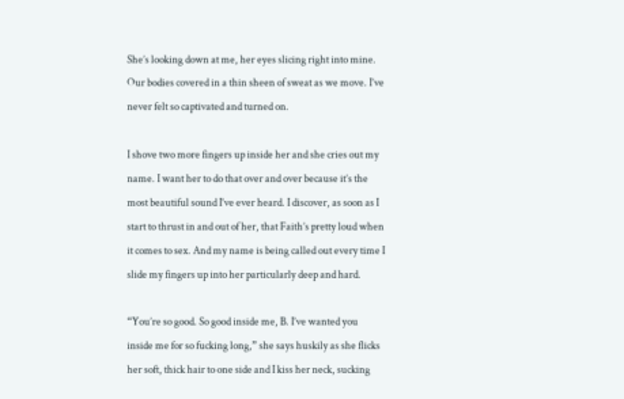She’s looking down at me, her eyes slicing right into mine. Our bodies covered in a thin sheen of sweat as we move. I’ve never felt so captivated and turned on.

I shove two more fingers up inside her and she cries out my name. I want her to do that over and over because it’s the most beautiful sound I’ve ever heard. I discover, as soon as I start to thrust in and out of her, that Faith’s pretty loud when it comes to sex. And my name is being called out every time I slide my fingers up into her particularly deep and hard.

“You’re so good. So good inside me, B. I’ve wanted you inside me for so fucking long,” she says huskily as she flicks her soft, thick hair to one side and I kiss her neck, sucking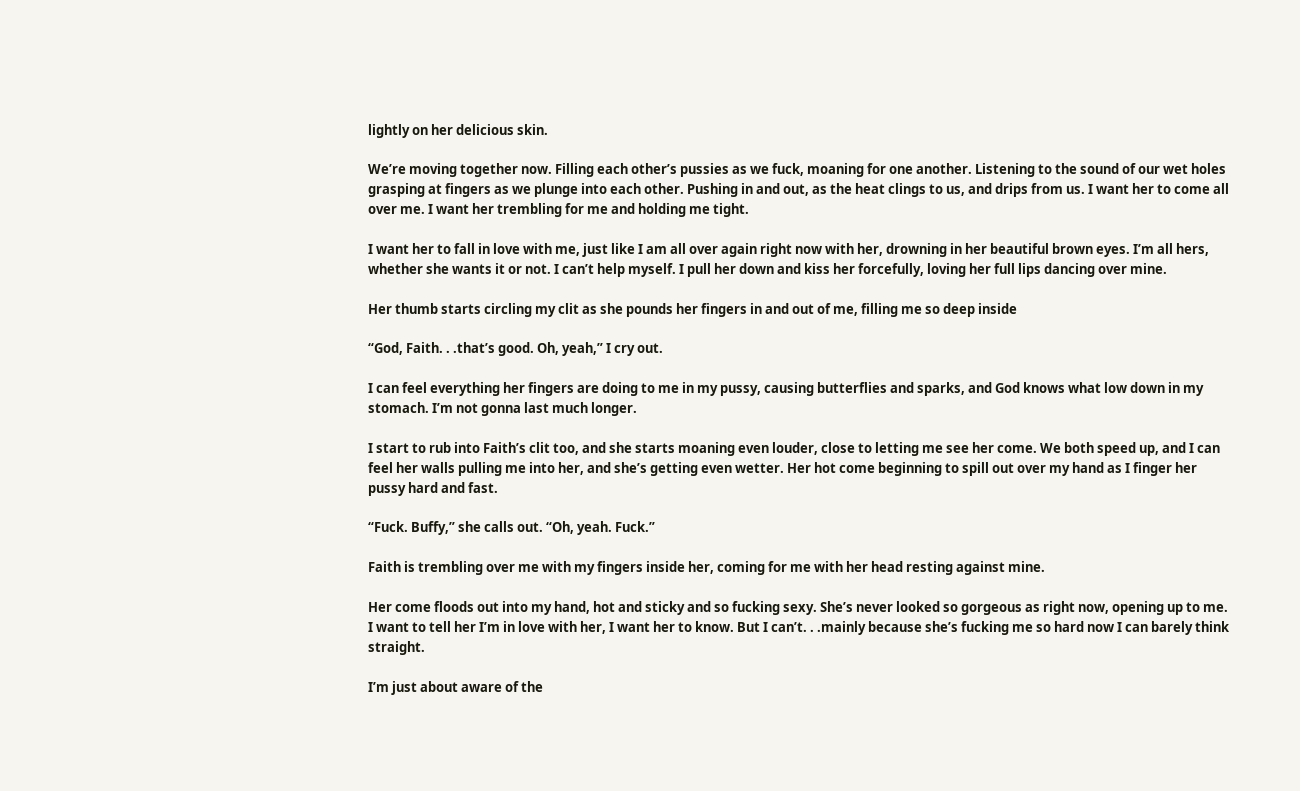lightly on her delicious skin.

We’re moving together now. Filling each other’s pussies as we fuck, moaning for one another. Listening to the sound of our wet holes grasping at fingers as we plunge into each other. Pushing in and out, as the heat clings to us, and drips from us. I want her to come all over me. I want her trembling for me and holding me tight.

I want her to fall in love with me, just like I am all over again right now with her, drowning in her beautiful brown eyes. I’m all hers, whether she wants it or not. I can’t help myself. I pull her down and kiss her forcefully, loving her full lips dancing over mine.

Her thumb starts circling my clit as she pounds her fingers in and out of me, filling me so deep inside

“God, Faith. . .that’s good. Oh, yeah,” I cry out.

I can feel everything her fingers are doing to me in my pussy, causing butterflies and sparks, and God knows what low down in my stomach. I’m not gonna last much longer.

I start to rub into Faith’s clit too, and she starts moaning even louder, close to letting me see her come. We both speed up, and I can feel her walls pulling me into her, and she’s getting even wetter. Her hot come beginning to spill out over my hand as I finger her pussy hard and fast.

“Fuck. Buffy,” she calls out. “Oh, yeah. Fuck.”

Faith is trembling over me with my fingers inside her, coming for me with her head resting against mine.

Her come floods out into my hand, hot and sticky and so fucking sexy. She’s never looked so gorgeous as right now, opening up to me. I want to tell her I’m in love with her, I want her to know. But I can’t. . .mainly because she’s fucking me so hard now I can barely think straight.

I’m just about aware of the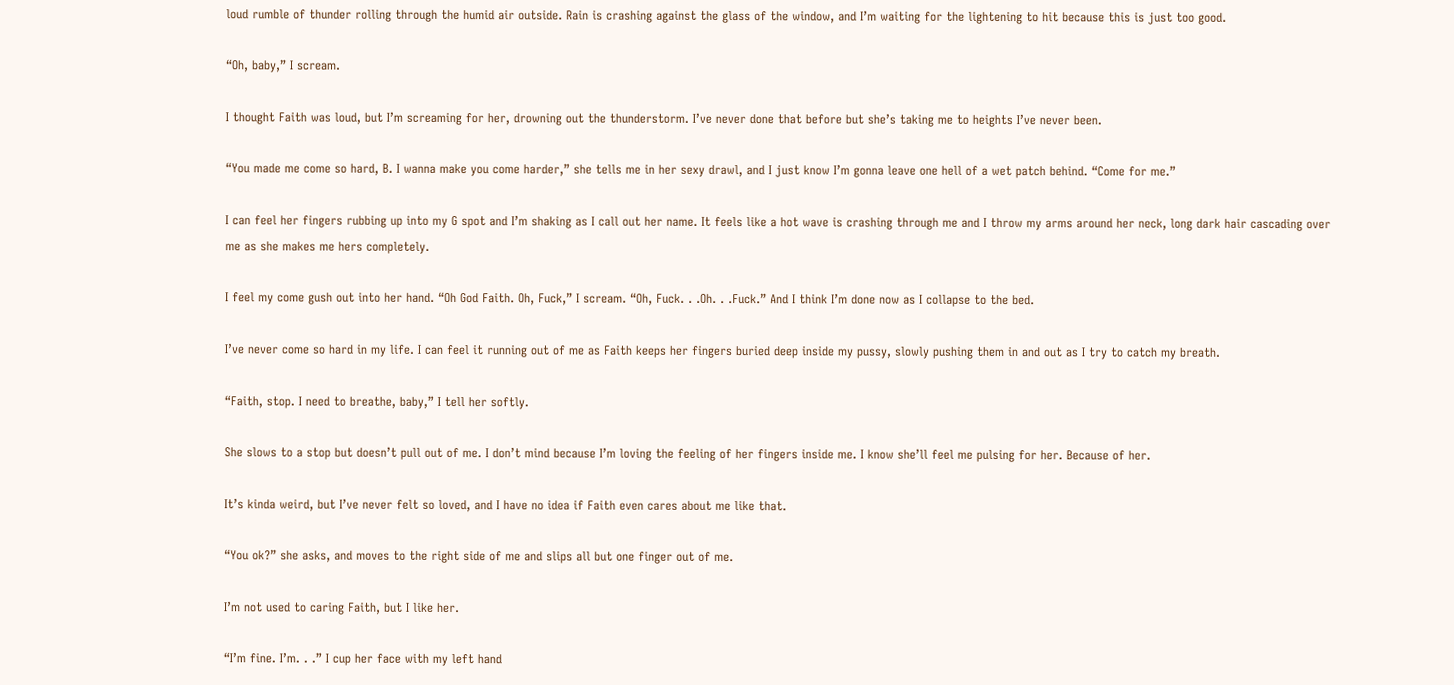loud rumble of thunder rolling through the humid air outside. Rain is crashing against the glass of the window, and I’m waiting for the lightening to hit because this is just too good.

“Oh, baby,” I scream.

I thought Faith was loud, but I’m screaming for her, drowning out the thunderstorm. I’ve never done that before but she’s taking me to heights I’ve never been.

“You made me come so hard, B. I wanna make you come harder,” she tells me in her sexy drawl, and I just know I’m gonna leave one hell of a wet patch behind. “Come for me.”

I can feel her fingers rubbing up into my G spot and I’m shaking as I call out her name. It feels like a hot wave is crashing through me and I throw my arms around her neck, long dark hair cascading over me as she makes me hers completely.

I feel my come gush out into her hand. “Oh God Faith. Oh, Fuck,” I scream. “Oh, Fuck. . .Oh. . .Fuck.” And I think I’m done now as I collapse to the bed.

I’ve never come so hard in my life. I can feel it running out of me as Faith keeps her fingers buried deep inside my pussy, slowly pushing them in and out as I try to catch my breath.

“Faith, stop. I need to breathe, baby,” I tell her softly.

She slows to a stop but doesn’t pull out of me. I don’t mind because I’m loving the feeling of her fingers inside me. I know she’ll feel me pulsing for her. Because of her.

It’s kinda weird, but I’ve never felt so loved, and I have no idea if Faith even cares about me like that.

“You ok?” she asks, and moves to the right side of me and slips all but one finger out of me.

I’m not used to caring Faith, but I like her.

“I’m fine. I’m. . .” I cup her face with my left hand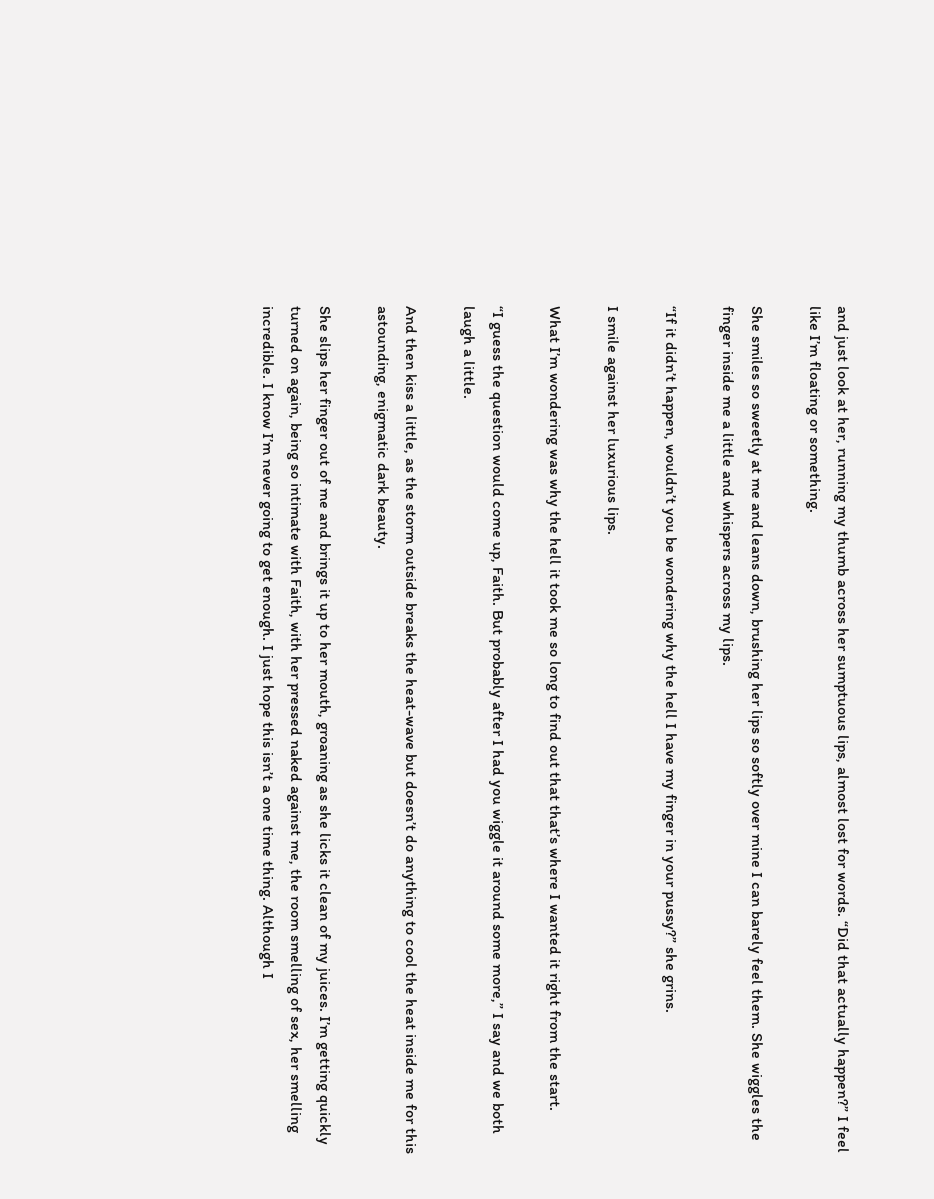and just look at her, running my thumb across her sumptuous lips, almost lost for words. “Did that actually happen?” I feel like I’m floating or something.

She smiles so sweetly at me and leans down, brushing her lips so softly over mine I can barely feel them. She wiggles the finger inside me a little and whispers across my lips.

“If it didn’t happen, wouldn’t you be wondering why the hell I have my finger in your pussy?” she grins.

I smile against her luxurious lips.

What I’m wondering was why the hell it took me so long to find out that that’s where I wanted it right from the start.

“I guess the question would come up, Faith. But probably after I had you wiggle it around some more,” I say and we both laugh a little.

And then kiss a little, as the storm outside breaks the heat-wave but doesn’t do anything to cool the heat inside me for this astounding, enigmatic dark beauty.

She slips her finger out of me and brings it up to her mouth, groaning as she licks it clean of my juices. I’m getting quickly turned on again, being so intimate with Faith, with her pressed naked against me, the room smelling of sex, her smelling incredible. I know I’m never going to get enough. I just hope this isn’t a one time thing. Although I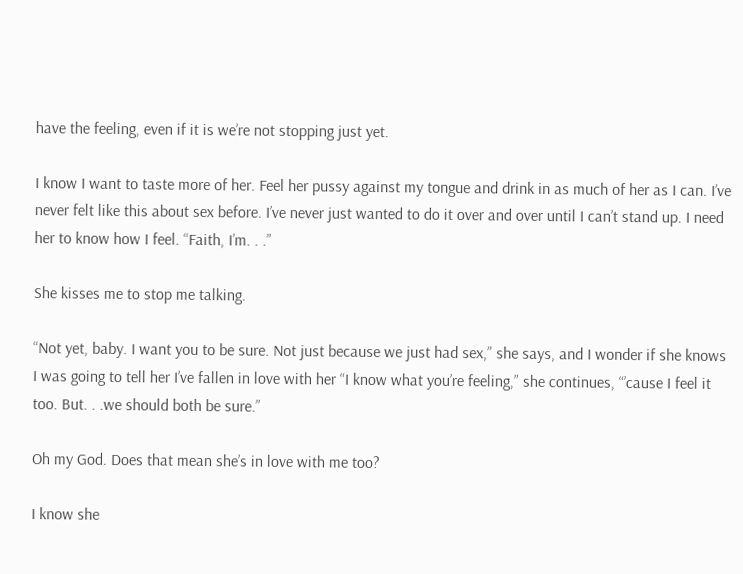have the feeling, even if it is we’re not stopping just yet.

I know I want to taste more of her. Feel her pussy against my tongue and drink in as much of her as I can. I’ve never felt like this about sex before. I’ve never just wanted to do it over and over until I can’t stand up. I need her to know how I feel. “Faith, I’m. . .”

She kisses me to stop me talking.

“Not yet, baby. I want you to be sure. Not just because we just had sex,” she says, and I wonder if she knows I was going to tell her I’ve fallen in love with her “I know what you’re feeling,” she continues, “’cause I feel it too. But. . .we should both be sure.”

Oh my God. Does that mean she’s in love with me too?

I know she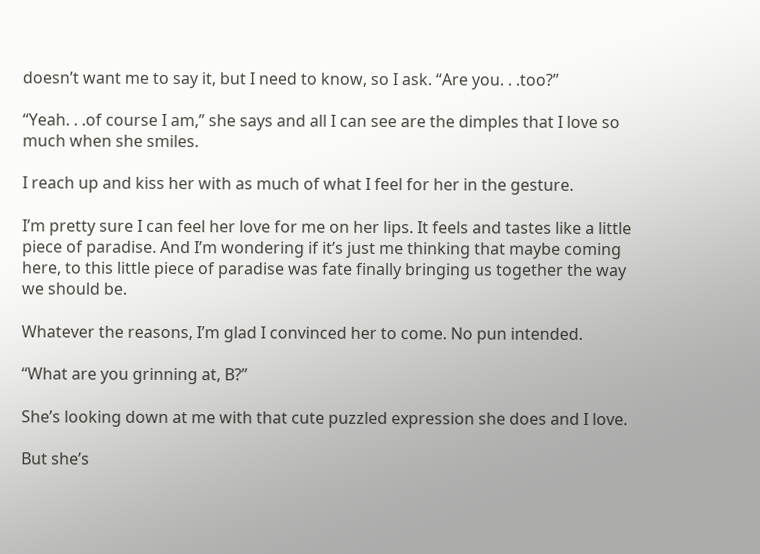doesn’t want me to say it, but I need to know, so I ask. “Are you. . .too?”

“Yeah. . .of course I am,” she says and all I can see are the dimples that I love so much when she smiles.

I reach up and kiss her with as much of what I feel for her in the gesture.

I’m pretty sure I can feel her love for me on her lips. It feels and tastes like a little piece of paradise. And I’m wondering if it’s just me thinking that maybe coming here, to this little piece of paradise was fate finally bringing us together the way we should be.

Whatever the reasons, I’m glad I convinced her to come. No pun intended.

“What are you grinning at, B?”

She’s looking down at me with that cute puzzled expression she does and I love.

But she’s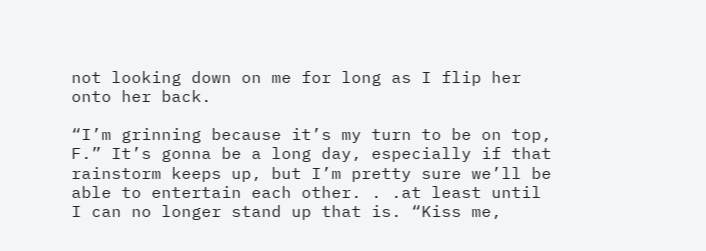not looking down on me for long as I flip her onto her back.

“I’m grinning because it’s my turn to be on top, F.” It’s gonna be a long day, especially if that rainstorm keeps up, but I’m pretty sure we’ll be able to entertain each other. . .at least until I can no longer stand up that is. “Kiss me,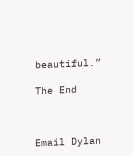beautiful.”

The End



Email Dylan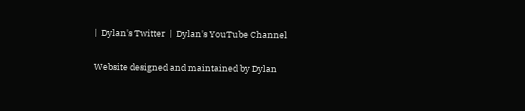|  Dylan's Twitter  |  Dylan's YouTube Channel

Website designed and maintained by Dylan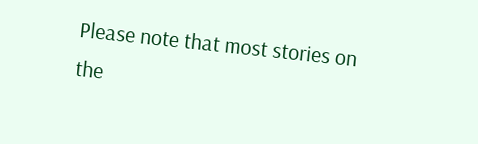Please note that most stories on the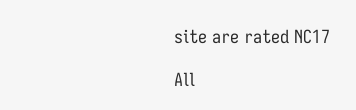site are rated NC17

All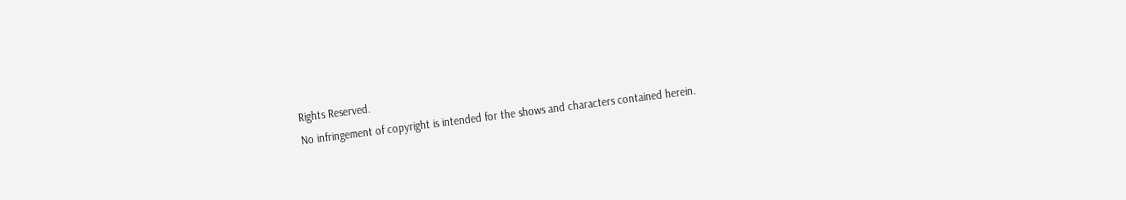Rights Reserved.
No infringement of copyright is intended for the shows and characters contained herein.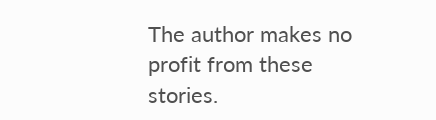The author makes no profit from these stories.